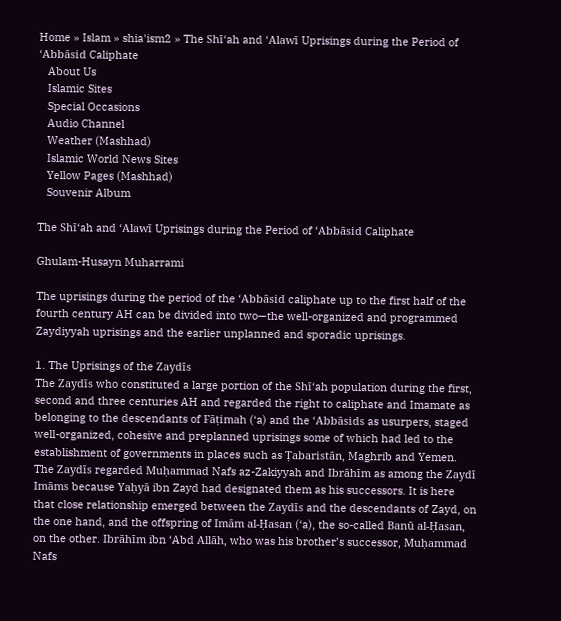Home » Islam » shia'ism2 » The Shī‘ah and ‘Alawī Uprisings during the Period of ‘Abbāsid Caliphate
   About Us
   Islamic Sites
   Special Occasions
   Audio Channel
   Weather (Mashhad)
   Islamic World News Sites
   Yellow Pages (Mashhad)
   Souvenir Album

The Shī‘ah and ‘Alawī Uprisings during the Period of ‘Abbāsid Caliphate

Ghulam-Husayn Muharrami

The uprisings during the period of the ‘Abbāsid caliphate up to the first half of the fourth century AH can be divided into two—the well-organized and programmed Zaydiyyah uprisings and the earlier unplanned and sporadic uprisings.

1. The Uprisings of the Zaydīs
The Zaydīs who constituted a large portion of the Shī‘ah population during the first, second and three centuries AH and regarded the right to caliphate and Imamate as belonging to the descendants of Fāṭimah (‘a) and the ‘Abbāsids as usurpers, staged well-organized, cohesive and preplanned uprisings some of which had led to the establishment of governments in places such as Ṭabaristān, Maghrib and Yemen.
The Zaydīs regarded Muḥammad Nafs az-Zakiyyah and Ibrāhīm as among the Zaydī Imāms because Yaḥyā ibn Zayd had designated them as his successors. It is here that close relationship emerged between the Zaydīs and the descendants of Zayd, on the one hand, and the offspring of Imām al-Ḥasan (‘a), the so-called Banū al-Ḥasan, on the other. Ibrāhīm ibn ‘Abd Allāh, who was his brother’s successor, Muḥammad Nafs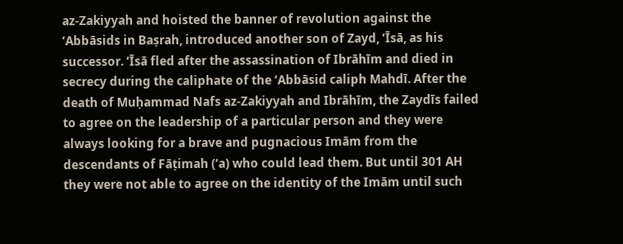az-Zakiyyah and hoisted the banner of revolution against the ‘Abbāsids in Baṣrah, introduced another son of Zayd, ‘Īsā, as his successor. ‘Īsā fled after the assassination of Ibrāhīm and died in secrecy during the caliphate of the ‘Abbāsid caliph Mahdī. After the death of Muḥammad Nafs az-Zakiyyah and Ibrāhīm, the Zaydīs failed to agree on the leadership of a particular person and they were always looking for a brave and pugnacious Imām from the descendants of Fāṭimah (‘a) who could lead them. But until 301 AH they were not able to agree on the identity of the Imām until such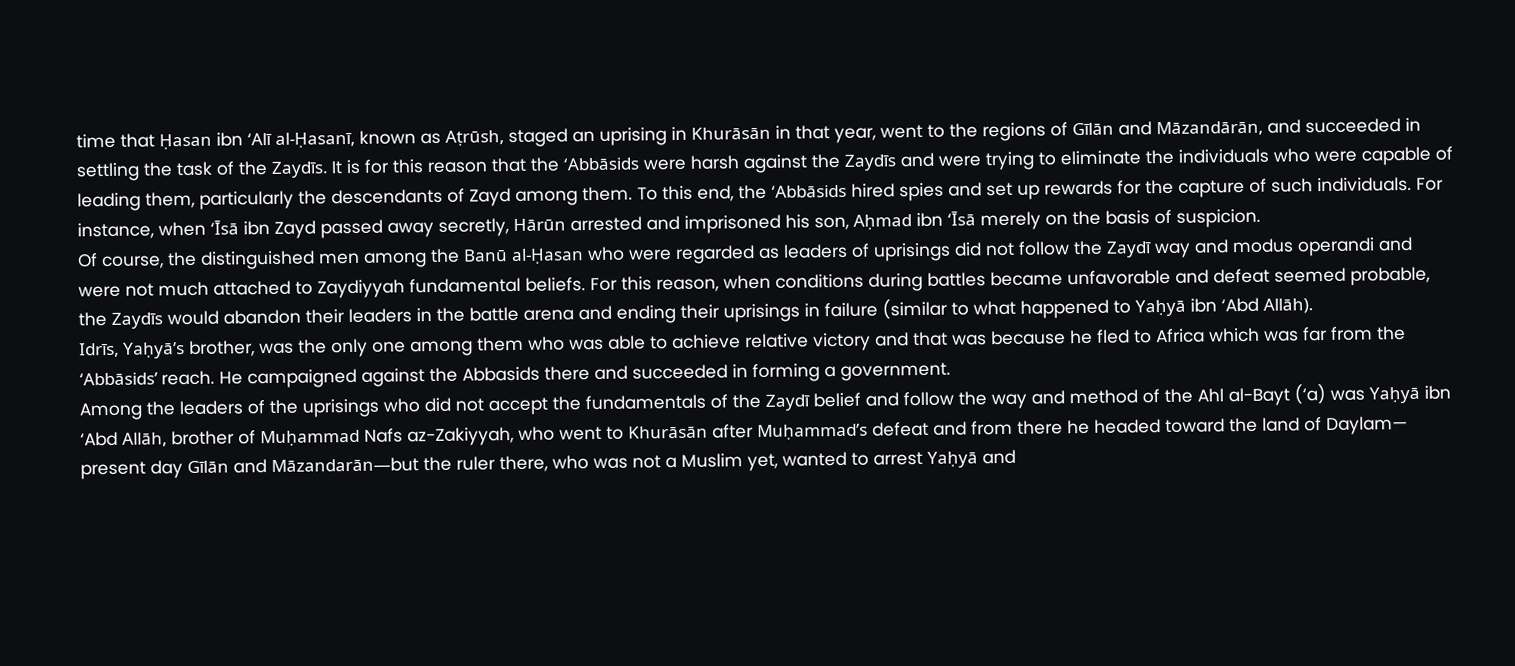time that Ḥasan ibn ‘Alī al-Ḥasanī, known as Aṭrūsh, staged an uprising in Khurāsān in that year, went to the regions of Gīlān and Māzandārān, and succeeded in settling the task of the Zaydīs. It is for this reason that the ‘Abbāsids were harsh against the Zaydīs and were trying to eliminate the individuals who were capable of leading them, particularly the descendants of Zayd among them. To this end, the ‘Abbāsids hired spies and set up rewards for the capture of such individuals. For instance, when ‘Īsā ibn Zayd passed away secretly, Hārūn arrested and imprisoned his son, Aḥmad ibn ‘Īsā merely on the basis of suspicion.
Of course, the distinguished men among the Banū al-Ḥasan who were regarded as leaders of uprisings did not follow the Zaydī way and modus operandi and were not much attached to Zaydiyyah fundamental beliefs. For this reason, when conditions during battles became unfavorable and defeat seemed probable, the Zaydīs would abandon their leaders in the battle arena and ending their uprisings in failure (similar to what happened to Yaḥyā ibn ‘Abd Allāh).
Idrīs, Yaḥyā’s brother, was the only one among them who was able to achieve relative victory and that was because he fled to Africa which was far from the ‘Abbāsids’ reach. He campaigned against the Abbasids there and succeeded in forming a government.
Among the leaders of the uprisings who did not accept the fundamentals of the Zaydī belief and follow the way and method of the Ahl al-Bayt (‘a) was Yaḥyā ibn ‘Abd Allāh, brother of Muḥammad Nafs az-Zakiyyah, who went to Khurāsān after Muḥammad’s defeat and from there he headed toward the land of Daylam— present day Gīlān and Māzandarān—but the ruler there, who was not a Muslim yet, wanted to arrest Yaḥyā and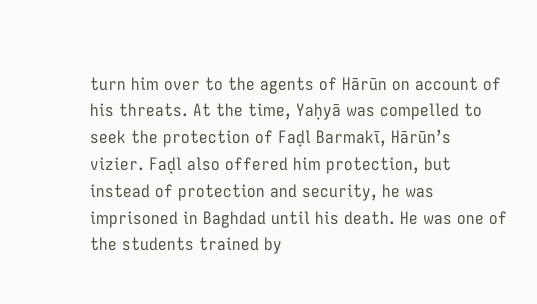turn him over to the agents of Hārūn on account of his threats. At the time, Yaḥyā was compelled to seek the protection of Faḍl Barmakī, Hārūn’s vizier. Faḍl also offered him protection, but instead of protection and security, he was imprisoned in Baghdad until his death. He was one of the students trained by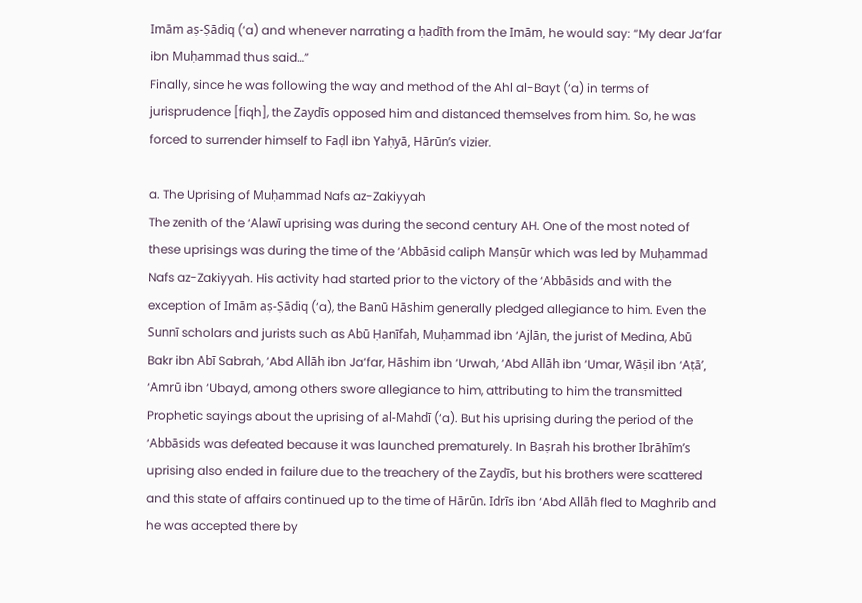Imām aṣ-Ṣādiq (‘a) and whenever narrating a ḥadīth from the Imām, he would say: “My dear Ja‘far ibn Muḥammad thus said…”
Finally, since he was following the way and method of the Ahl al-Bayt (‘a) in terms of jurisprudence [fiqh], the Zaydīs opposed him and distanced themselves from him. So, he was forced to surrender himself to Faḍl ibn Yaḥyā, Hārūn’s vizier.

a. The Uprising of Muḥammad Nafs az-Zakiyyah
The zenith of the ‘Alawī uprising was during the second century AH. One of the most noted of these uprisings was during the time of the ‘Abbāsid caliph Manṣūr which was led by Muḥammad Nafs az-Zakiyyah. His activity had started prior to the victory of the ‘Abbāsids and with the exception of Imām aṣ-Ṣādiq (‘a), the Banū Hāshim generally pledged allegiance to him. Even the Sunnī scholars and jurists such as Abū Ḥanīfah, Muḥammad ibn ‘Ajlān, the jurist of Medina, Abū Bakr ibn Abī Sabrah, ‘Abd Allāh ibn Ja‘far, Hāshim ibn ‘Urwah, ‘Abd Allāh ibn ‘Umar, Wāṣil ibn ‘Aṭā’, ‘Amrū ibn ‘Ubayd, among others swore allegiance to him, attributing to him the transmitted Prophetic sayings about the uprising of al-Mahdī (‘a). But his uprising during the period of the ‘Abbāsids was defeated because it was launched prematurely. In Baṣrah his brother Ibrāhīm’s uprising also ended in failure due to the treachery of the Zaydīs, but his brothers were scattered and this state of affairs continued up to the time of Hārūn. Idrīs ibn ‘Abd Allāh fled to Maghrib and he was accepted there by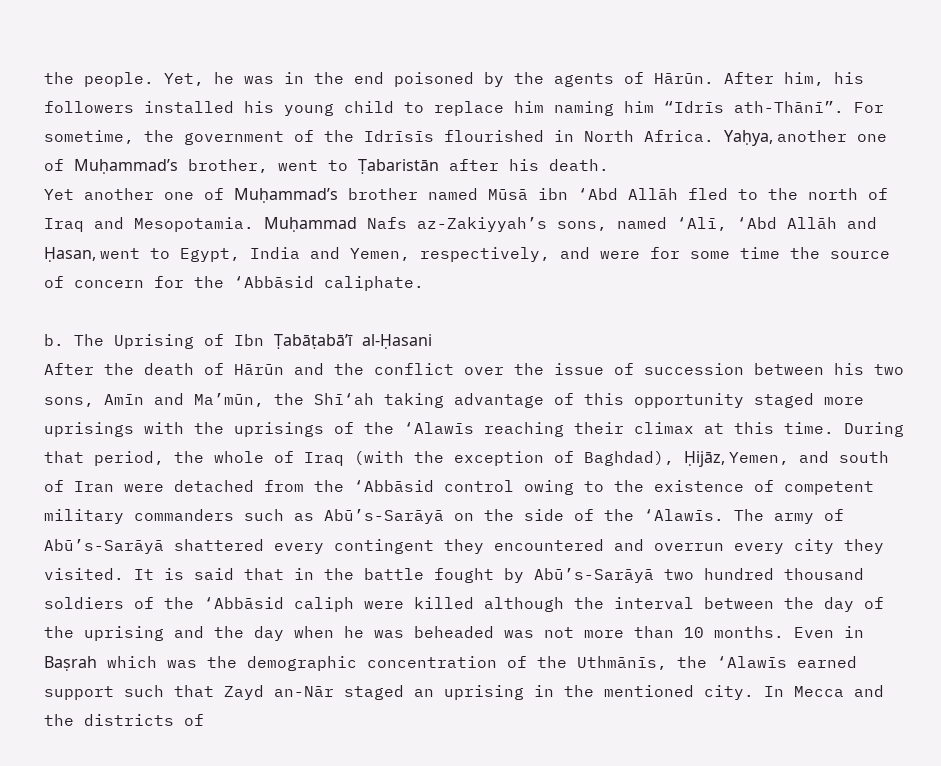the people. Yet, he was in the end poisoned by the agents of Hārūn. After him, his followers installed his young child to replace him naming him “Idrīs ath-Thānī”. For sometime, the government of the Idrīsīs flourished in North Africa. Yaḥya, another one of Muḥammad’s brother, went to Ṭabaristān after his death.
Yet another one of Muḥammad’s brother named Mūsā ibn ‘Abd Allāh fled to the north of Iraq and Mesopotamia. Muḥammad Nafs az-Zakiyyah’s sons, named ‘Alī, ‘Abd Allāh and Ḥasan, went to Egypt, India and Yemen, respectively, and were for some time the source of concern for the ‘Abbāsid caliphate.

b. The Uprising of Ibn Ṭabāṭabā’ī al-Ḥasani
After the death of Hārūn and the conflict over the issue of succession between his two sons, Amīn and Ma’mūn, the Shī‘ah taking advantage of this opportunity staged more uprisings with the uprisings of the ‘Alawīs reaching their climax at this time. During that period, the whole of Iraq (with the exception of Baghdad), Ḥijāz, Yemen, and south of Iran were detached from the ‘Abbāsid control owing to the existence of competent military commanders such as Abū’s-Sarāyā on the side of the ‘Alawīs. The army of Abū’s-Sarāyā shattered every contingent they encountered and overrun every city they visited. It is said that in the battle fought by Abū’s-Sarāyā two hundred thousand soldiers of the ‘Abbāsid caliph were killed although the interval between the day of the uprising and the day when he was beheaded was not more than 10 months. Even in Baṣrah which was the demographic concentration of the Uthmānīs, the ‘Alawīs earned support such that Zayd an-Nār staged an uprising in the mentioned city. In Mecca and the districts of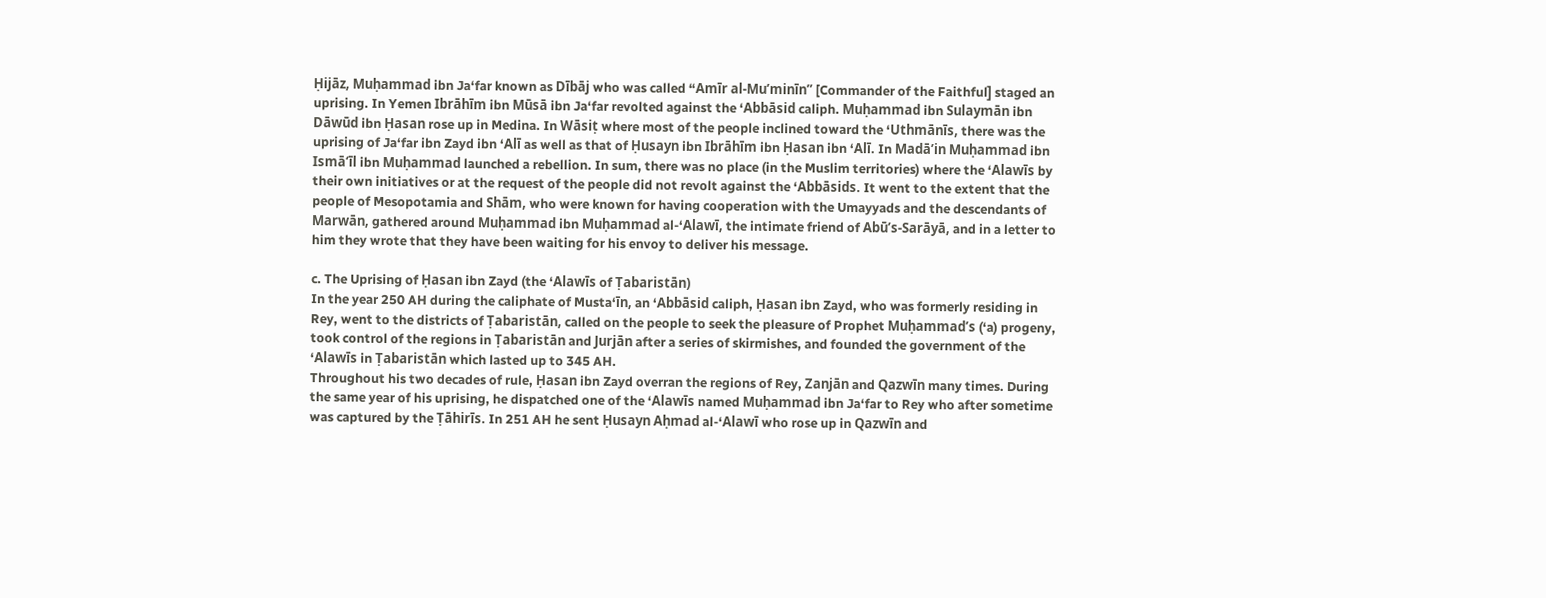Ḥijāz, Muḥammad ibn Ja‘far known as Dībāj who was called “Amīr al-Mu’minīn” [Commander of the Faithful] staged an uprising. In Yemen Ibrāhīm ibn Mūsā ibn Ja‘far revolted against the ‘Abbāsid caliph. Muḥammad ibn Sulaymān ibn Dāwūd ibn Ḥasan rose up in Medina. In Wāsiṭ where most of the people inclined toward the ‘Uthmānīs, there was the uprising of Ja‘far ibn Zayd ibn ‘Alī as well as that of Ḥusayn ibn Ibrāhīm ibn Ḥasan ibn ‘Alī. In Madā’in Muḥammad ibn Ismā‘īl ibn Muḥammad launched a rebellion. In sum, there was no place (in the Muslim territories) where the ‘Alawīs by their own initiatives or at the request of the people did not revolt against the ‘Abbāsids. It went to the extent that the people of Mesopotamia and Shām, who were known for having cooperation with the Umayyads and the descendants of Marwān, gathered around Muḥammad ibn Muḥammad al-‘Alawī, the intimate friend of Abū’s-Sarāyā, and in a letter to him they wrote that they have been waiting for his envoy to deliver his message.

c. The Uprising of Ḥasan ibn Zayd (the ‘Alawīs of Ṭabaristān)
In the year 250 AH during the caliphate of Musta‘īn, an ‘Abbāsid caliph, Ḥasan ibn Zayd, who was formerly residing in Rey, went to the districts of Ṭabaristān, called on the people to seek the pleasure of Prophet Muḥammad’s (‘a) progeny, took control of the regions in Ṭabaristān and Jurjān after a series of skirmishes, and founded the government of the ‘Alawīs in Ṭabaristān which lasted up to 345 AH.
Throughout his two decades of rule, Ḥasan ibn Zayd overran the regions of Rey, Zanjān and Qazwīn many times. During the same year of his uprising, he dispatched one of the ‘Alawīs named Muḥammad ibn Ja‘far to Rey who after sometime was captured by the Ṭāhirīs. In 251 AH he sent Ḥusayn Aḥmad al-‘Alawī who rose up in Qazwīn and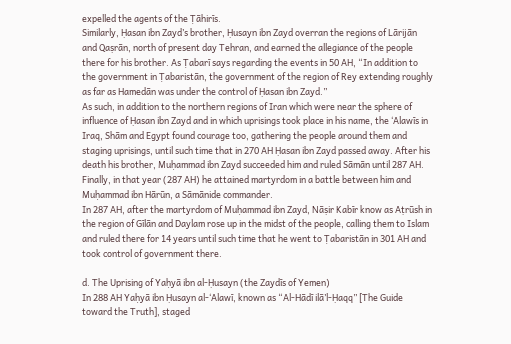expelled the agents of the Ṭāhirīs.
Similarly, Ḥasan ibn Zayd’s brother, Ḥusayn ibn Zayd overran the regions of Lārijān and Qaṣrān, north of present day Tehran, and earned the allegiance of the people there for his brother. As Ṭabarī says regarding the events in 50 AH, “In addition to the government in Ṭabaristān, the government of the region of Rey extending roughly as far as Hamedān was under the control of Ḥasan ibn Zayd.”
As such, in addition to the northern regions of Iran which were near the sphere of influence of Ḥasan ibn Zayd and in which uprisings took place in his name, the ‘Alawīs in Iraq, Shām and Egypt found courage too, gathering the people around them and staging uprisings, until such time that in 270 AH Ḥasan ibn Zayd passed away. After his death his brother, Muḥammad ibn Zayd succeeded him and ruled Sāmān until 287 AH. Finally, in that year (287 AH) he attained martyrdom in a battle between him and Muḥammad ibn Hārūn, a Sāmānide commander.
In 287 AH, after the martyrdom of Muḥammad ibn Zayd, Nāṣir Kabīr know as Aṭrūsh in the region of Gīlān and Daylam rose up in the midst of the people, calling them to Islam and ruled there for 14 years until such time that he went to Ṭabaristān in 301 AH and took control of government there.

d. The Uprising of Yaḥyā ibn al-Ḥusayn (the Zaydīs of Yemen)
In 288 AH Yaḥyā ibn Ḥusayn al-‘Alawī, known as “Al-Hādī ilā’l-Ḥaqq” [The Guide toward the Truth], staged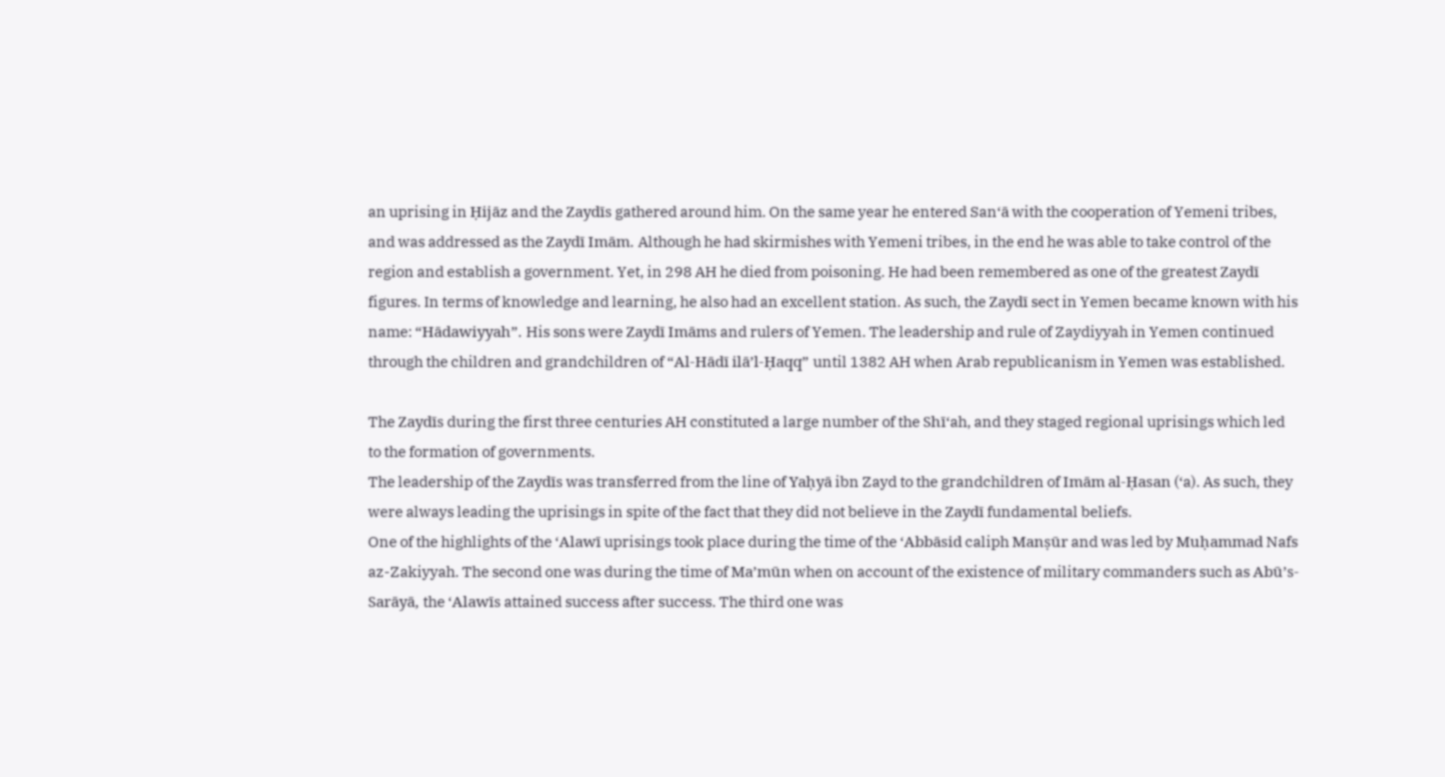an uprising in Ḥijāz and the Zaydīs gathered around him. On the same year he entered San‘ā with the cooperation of Yemeni tribes, and was addressed as the Zaydī Imām. Although he had skirmishes with Yemeni tribes, in the end he was able to take control of the region and establish a government. Yet, in 298 AH he died from poisoning. He had been remembered as one of the greatest Zaydī figures. In terms of knowledge and learning, he also had an excellent station. As such, the Zaydī sect in Yemen became known with his name: “Hādawiyyah”. His sons were Zaydī Imāms and rulers of Yemen. The leadership and rule of Zaydiyyah in Yemen continued through the children and grandchildren of “Al-Hādī ilā’l-Ḥaqq” until 1382 AH when Arab republicanism in Yemen was established.

The Zaydīs during the first three centuries AH constituted a large number of the Shī‘ah, and they staged regional uprisings which led to the formation of governments.
The leadership of the Zaydīs was transferred from the line of Yaḥyā ibn Zayd to the grandchildren of Imām al-Ḥasan (‘a). As such, they were always leading the uprisings in spite of the fact that they did not believe in the Zaydī fundamental beliefs.
One of the highlights of the ‘Alawī uprisings took place during the time of the ‘Abbāsid caliph Manṣūr and was led by Muḥammad Nafs az-Zakiyyah. The second one was during the time of Ma’mūn when on account of the existence of military commanders such as Abū’s-Sarāyā, the ‘Alawīs attained success after success. The third one was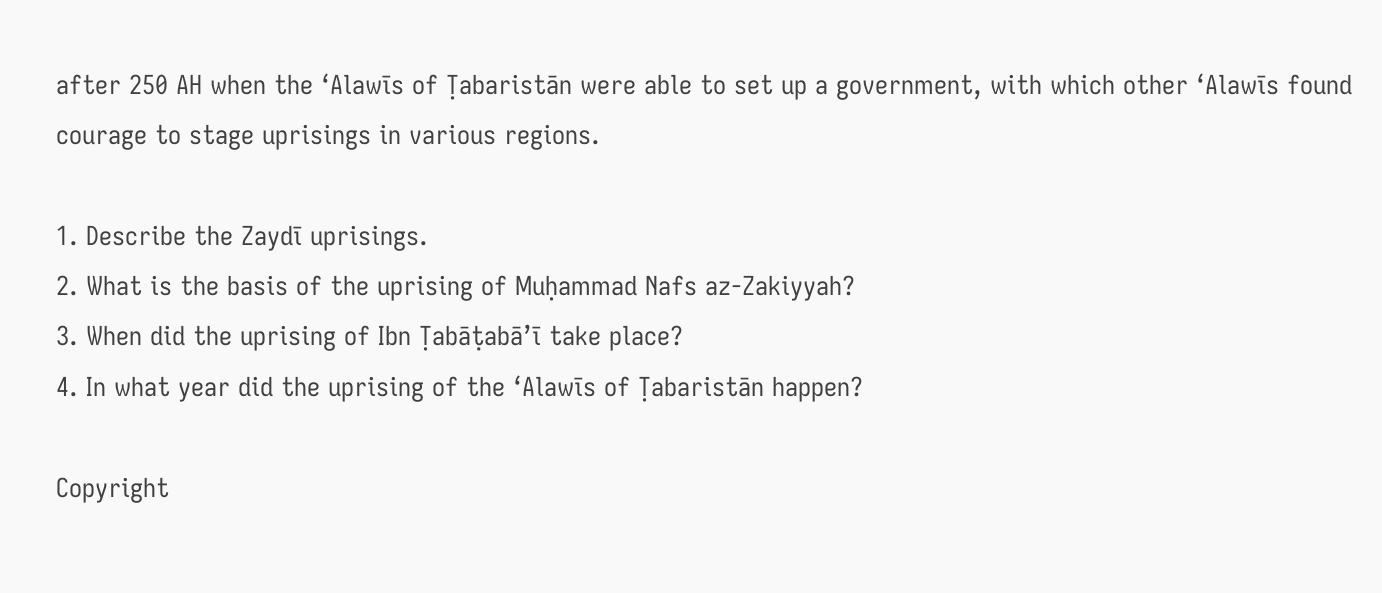after 250 AH when the ‘Alawīs of Ṭabaristān were able to set up a government, with which other ‘Alawīs found courage to stage uprisings in various regions.

1. Describe the Zaydī uprisings.
2. What is the basis of the uprising of Muḥammad Nafs az-Zakiyyah?
3. When did the uprising of Ibn Ṭabāṭabā’ī take place?
4. In what year did the uprising of the ‘Alawīs of Ṭabaristān happen?

Copyright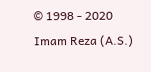© 1998 - 2020 Imam Reza (A.S.)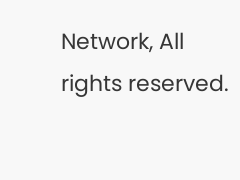Network, All rights reserved.